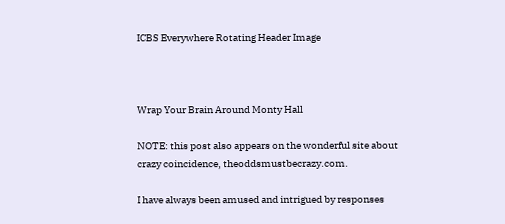ICBS Everywhere Rotating Header Image



Wrap Your Brain Around Monty Hall

NOTE: this post also appears on the wonderful site about crazy coincidence, theoddsmustbecrazy.com.

I have always been amused and intrigued by responses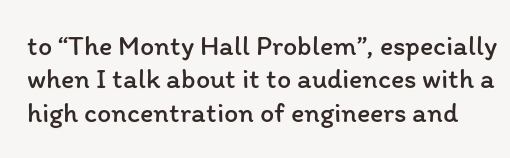to “The Monty Hall Problem”, especially when I talk about it to audiences with a high concentration of engineers and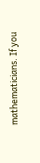mathematicians. If you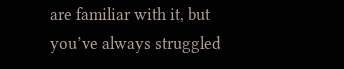are familiar with it, but you’ve always struggled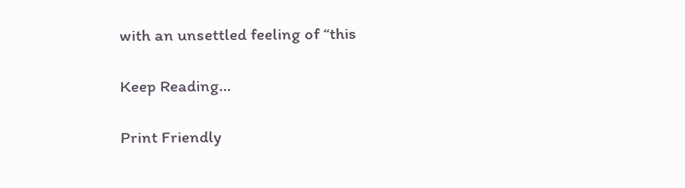with an unsettled feeling of “this

Keep Reading…

Print Friendly